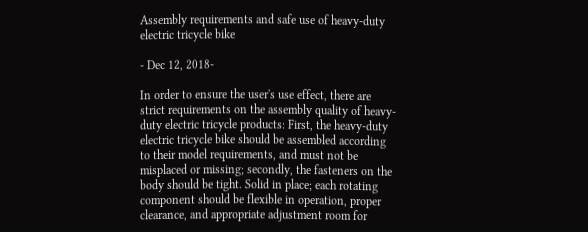Assembly requirements and safe use of heavy-duty electric tricycle bike

- Dec 12, 2018-

In order to ensure the user's use effect, there are strict requirements on the assembly quality of heavy-duty electric tricycle products: First, the heavy-duty electric tricycle bike should be assembled according to their model requirements, and must not be misplaced or missing; secondly, the fasteners on the body should be tight. Solid in place; each rotating component should be flexible in operation, proper clearance, and appropriate adjustment room for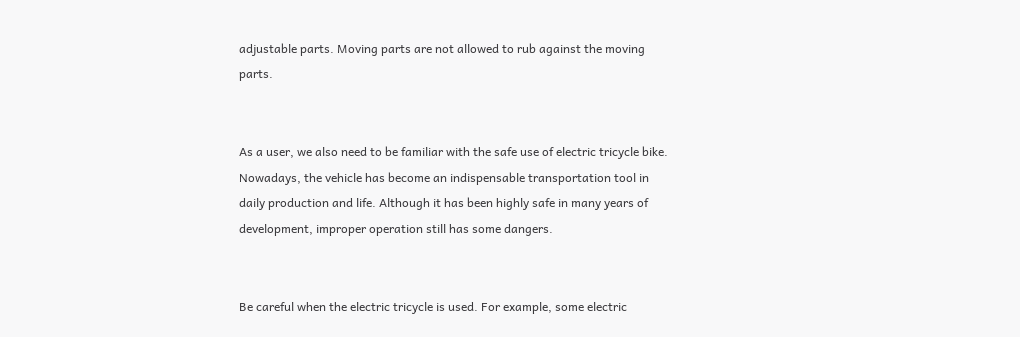adjustable parts. Moving parts are not allowed to rub against the moving parts.


As a user, we also need to be familiar with the safe use of electric tricycle bike. Nowadays, the vehicle has become an indispensable transportation tool in daily production and life. Although it has been highly safe in many years of development, improper operation still has some dangers.


Be careful when the electric tricycle is used. For example, some electric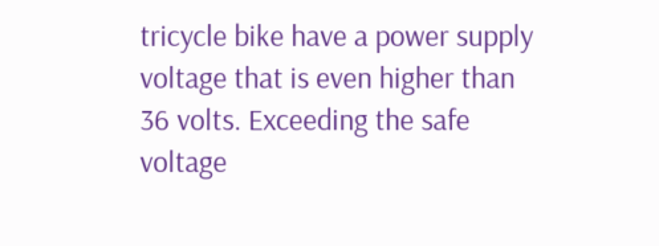tricycle bike have a power supply voltage that is even higher than 36 volts. Exceeding the safe voltage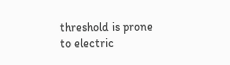threshold is prone to electric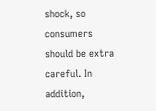shock, so consumers should be extra careful. In addition,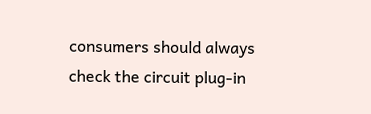consumers should always check the circuit plug-in